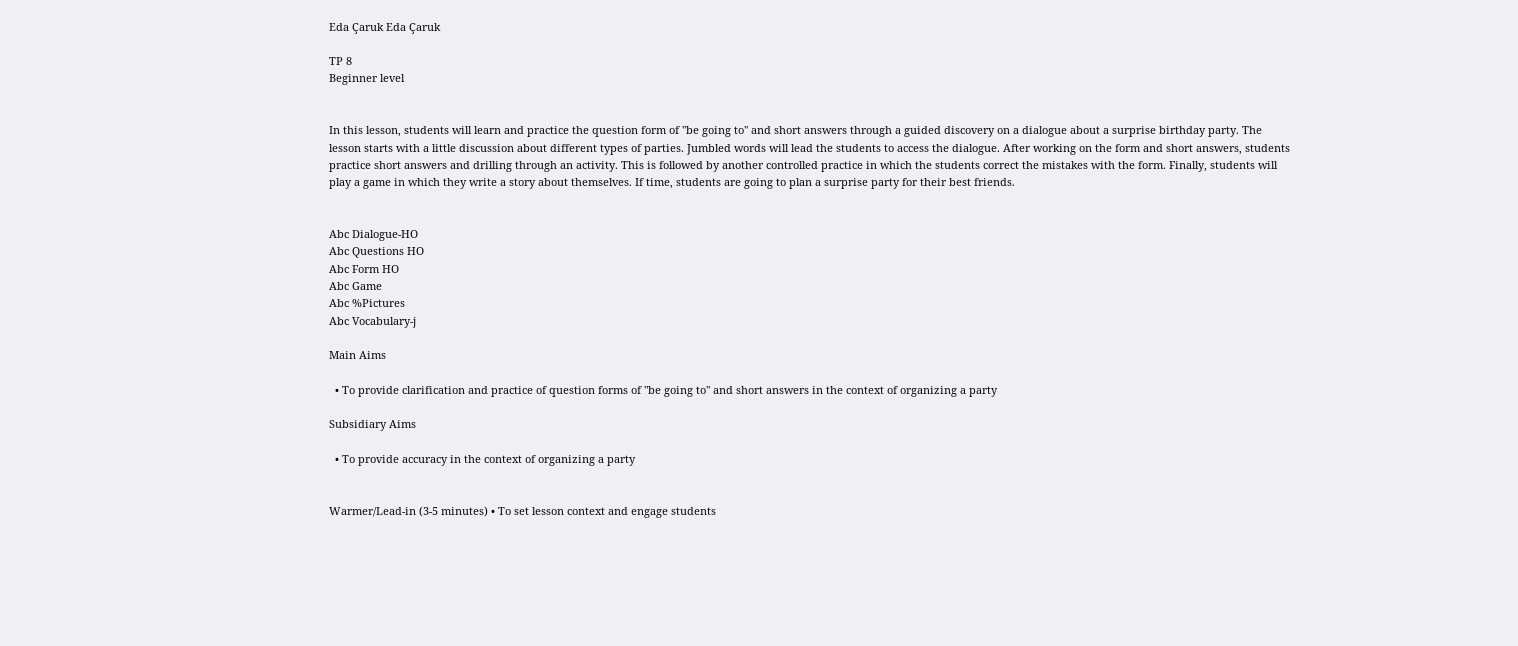Eda Çaruk Eda Çaruk

TP 8
Beginner level


In this lesson, students will learn and practice the question form of "be going to" and short answers through a guided discovery on a dialogue about a surprise birthday party. The lesson starts with a little discussion about different types of parties. Jumbled words will lead the students to access the dialogue. After working on the form and short answers, students practice short answers and drilling through an activity. This is followed by another controlled practice in which the students correct the mistakes with the form. Finally, students will play a game in which they write a story about themselves. If time, students are going to plan a surprise party for their best friends.


Abc Dialogue-HO
Abc Questions HO
Abc Form HO
Abc Game
Abc %Pictures
Abc Vocabulary-j

Main Aims

  • To provide clarification and practice of question forms of "be going to" and short answers in the context of organizing a party

Subsidiary Aims

  • To provide accuracy in the context of organizing a party


Warmer/Lead-in (3-5 minutes) • To set lesson context and engage students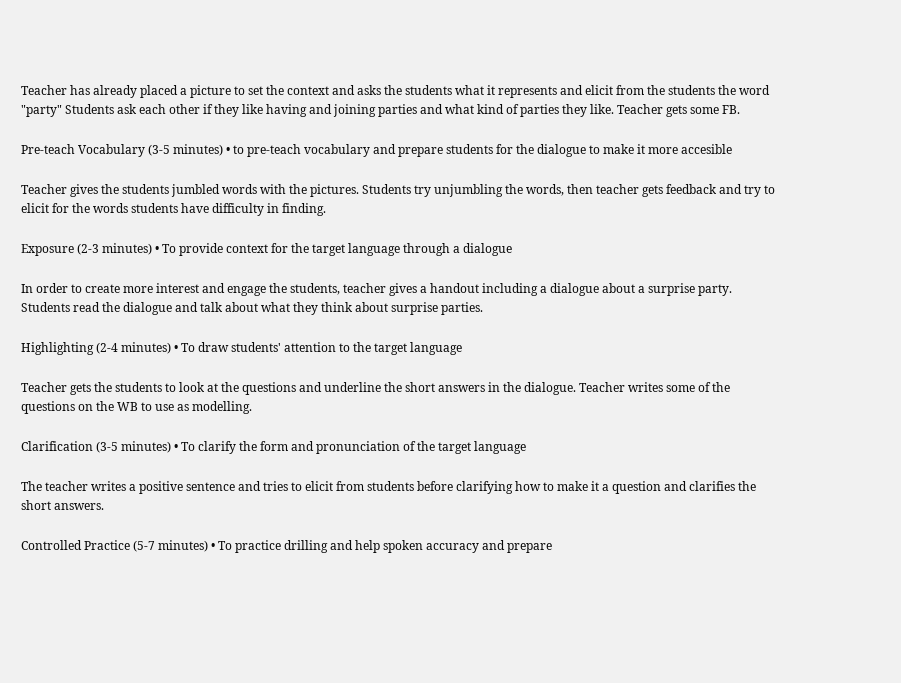Teacher has already placed a picture to set the context and asks the students what it represents and elicit from the students the word "party" Students ask each other if they like having and joining parties and what kind of parties they like. Teacher gets some FB.

Pre-teach Vocabulary (3-5 minutes) • to pre-teach vocabulary and prepare students for the dialogue to make it more accesible

Teacher gives the students jumbled words with the pictures. Students try unjumbling the words, then teacher gets feedback and try to elicit for the words students have difficulty in finding.

Exposure (2-3 minutes) • To provide context for the target language through a dialogue

In order to create more interest and engage the students, teacher gives a handout including a dialogue about a surprise party. Students read the dialogue and talk about what they think about surprise parties.

Highlighting (2-4 minutes) • To draw students' attention to the target language

Teacher gets the students to look at the questions and underline the short answers in the dialogue. Teacher writes some of the questions on the WB to use as modelling.

Clarification (3-5 minutes) • To clarify the form and pronunciation of the target language

The teacher writes a positive sentence and tries to elicit from students before clarifying how to make it a question and clarifies the short answers.

Controlled Practice (5-7 minutes) • To practice drilling and help spoken accuracy and prepare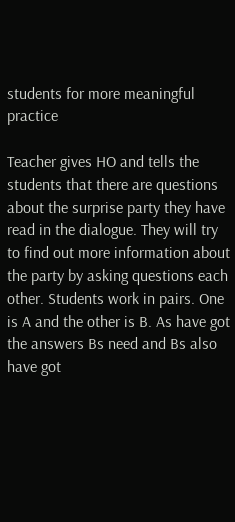students for more meaningful practice

Teacher gives HO and tells the students that there are questions about the surprise party they have read in the dialogue. They will try to find out more information about the party by asking questions each other. Students work in pairs. One is A and the other is B. As have got the answers Bs need and Bs also have got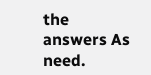the answers As need.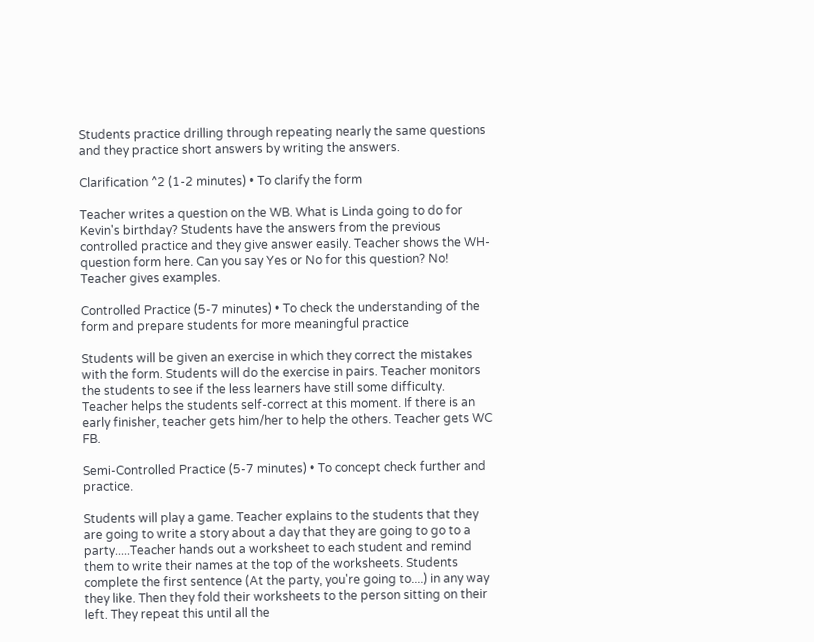Students practice drilling through repeating nearly the same questions and they practice short answers by writing the answers.

Clarification ^2 (1-2 minutes) • To clarify the form

Teacher writes a question on the WB. What is Linda going to do for Kevin's birthday? Students have the answers from the previous controlled practice and they give answer easily. Teacher shows the WH- question form here. Can you say Yes or No for this question? No! Teacher gives examples.

Controlled Practice (5-7 minutes) • To check the understanding of the form and prepare students for more meaningful practice

Students will be given an exercise in which they correct the mistakes with the form. Students will do the exercise in pairs. Teacher monitors the students to see if the less learners have still some difficulty. Teacher helps the students self-correct at this moment. If there is an early finisher, teacher gets him/her to help the others. Teacher gets WC FB.

Semi-Controlled Practice (5-7 minutes) • To concept check further and practice.

Students will play a game. Teacher explains to the students that they are going to write a story about a day that they are going to go to a party.....Teacher hands out a worksheet to each student and remind them to write their names at the top of the worksheets. Students complete the first sentence (At the party, you're going to....) in any way they like. Then they fold their worksheets to the person sitting on their left. They repeat this until all the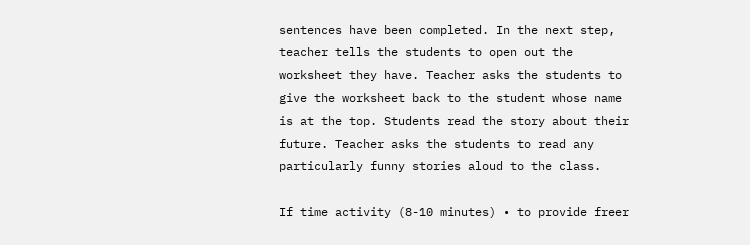sentences have been completed. In the next step, teacher tells the students to open out the worksheet they have. Teacher asks the students to give the worksheet back to the student whose name is at the top. Students read the story about their future. Teacher asks the students to read any particularly funny stories aloud to the class.

If time activity (8-10 minutes) • to provide freer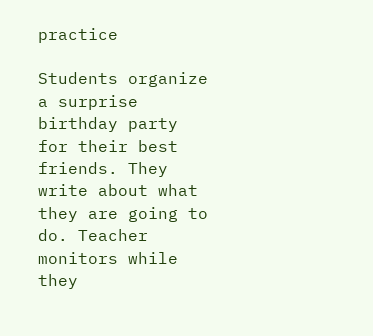practice

Students organize a surprise birthday party for their best friends. They write about what they are going to do. Teacher monitors while they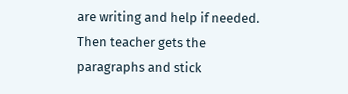are writing and help if needed. Then teacher gets the paragraphs and stick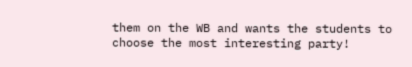them on the WB and wants the students to choose the most interesting party!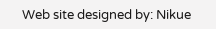Web site designed by: Nikue